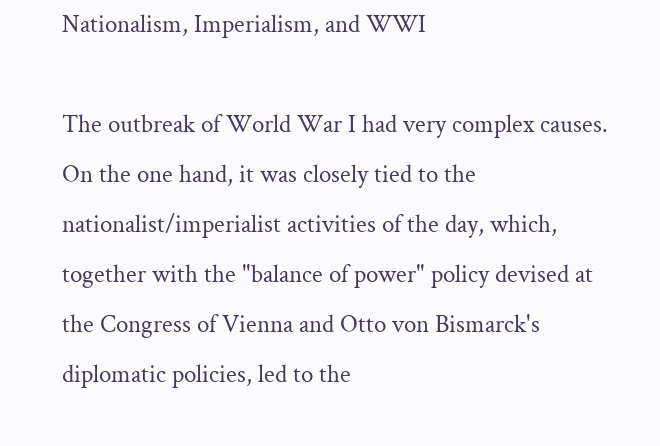Nationalism, Imperialism, and WWI

The outbreak of World War I had very complex causes.  On the one hand, it was closely tied to the nationalist/imperialist activities of the day, which, together with the "balance of power" policy devised at the Congress of Vienna and Otto von Bismarck's diplomatic policies, led to the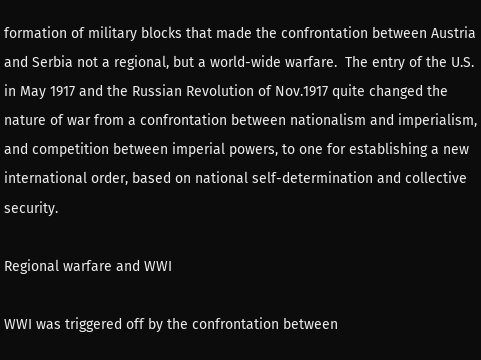formation of military blocks that made the confrontation between Austria and Serbia not a regional, but a world-wide warfare.  The entry of the U.S. in May 1917 and the Russian Revolution of Nov.1917 quite changed the nature of war from a confrontation between nationalism and imperialism, and competition between imperial powers, to one for establishing a new international order, based on national self-determination and collective security.

Regional warfare and WWI

WWI was triggered off by the confrontation between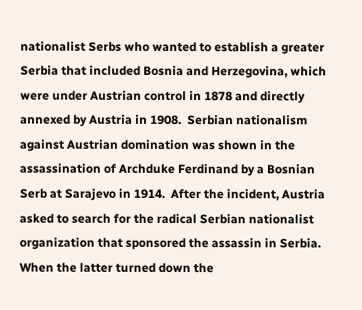nationalist Serbs who wanted to establish a greater Serbia that included Bosnia and Herzegovina, which were under Austrian control in 1878 and directly annexed by Austria in 1908.  Serbian nationalism against Austrian domination was shown in the assassination of Archduke Ferdinand by a Bosnian Serb at Sarajevo in 1914.  After the incident, Austria asked to search for the radical Serbian nationalist organization that sponsored the assassin in Serbia.  When the latter turned down the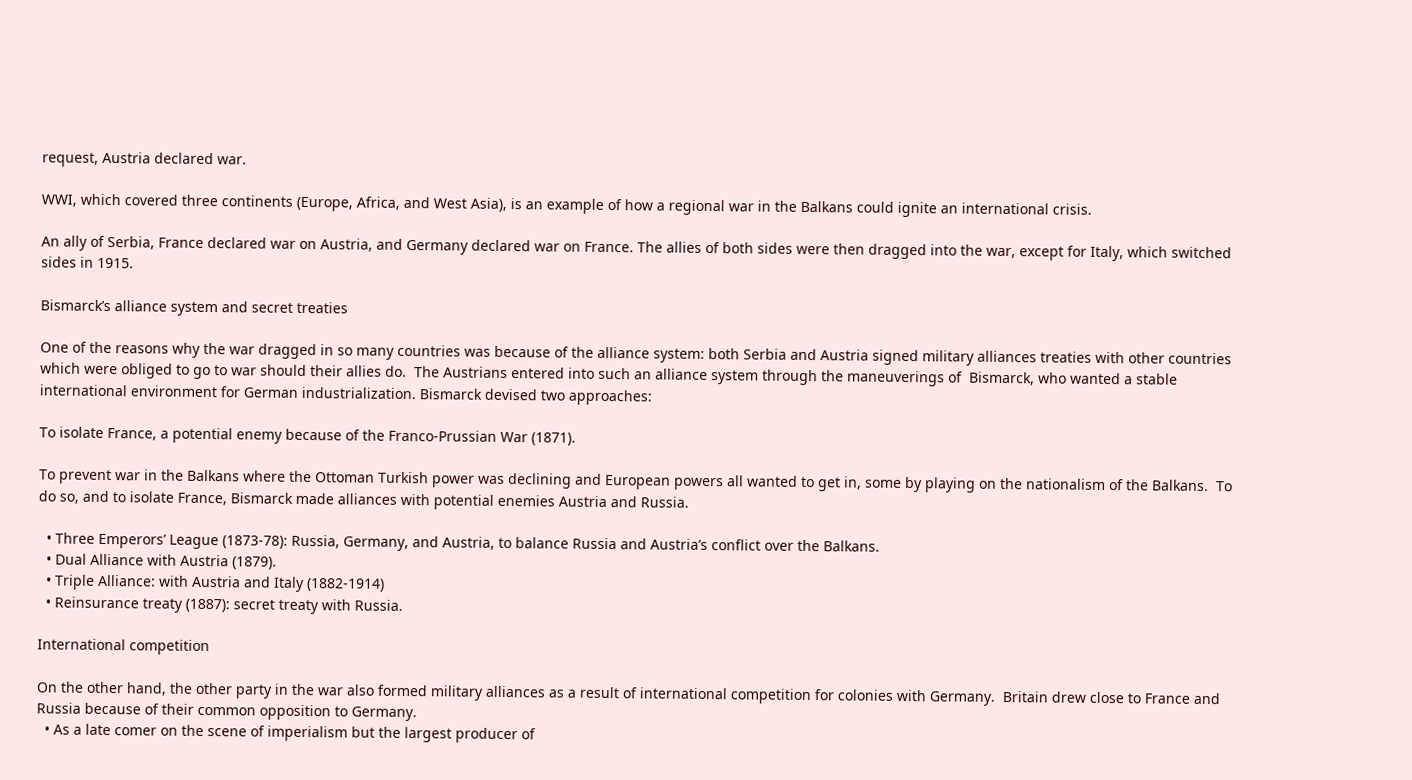request, Austria declared war.

WWI, which covered three continents (Europe, Africa, and West Asia), is an example of how a regional war in the Balkans could ignite an international crisis.

An ally of Serbia, France declared war on Austria, and Germany declared war on France. The allies of both sides were then dragged into the war, except for Italy, which switched sides in 1915.

Bismarck’s alliance system and secret treaties

One of the reasons why the war dragged in so many countries was because of the alliance system: both Serbia and Austria signed military alliances treaties with other countries which were obliged to go to war should their allies do.  The Austrians entered into such an alliance system through the maneuverings of  Bismarck, who wanted a stable international environment for German industrialization. Bismarck devised two approaches:

To isolate France, a potential enemy because of the Franco-Prussian War (1871).

To prevent war in the Balkans where the Ottoman Turkish power was declining and European powers all wanted to get in, some by playing on the nationalism of the Balkans.  To do so, and to isolate France, Bismarck made alliances with potential enemies Austria and Russia.

  • Three Emperors’ League (1873-78): Russia, Germany, and Austria, to balance Russia and Austria’s conflict over the Balkans.
  • Dual Alliance with Austria (1879).
  • Triple Alliance: with Austria and Italy (1882-1914)
  • Reinsurance treaty (1887): secret treaty with Russia.

International competition

On the other hand, the other party in the war also formed military alliances as a result of international competition for colonies with Germany.  Britain drew close to France and Russia because of their common opposition to Germany.
  • As a late comer on the scene of imperialism but the largest producer of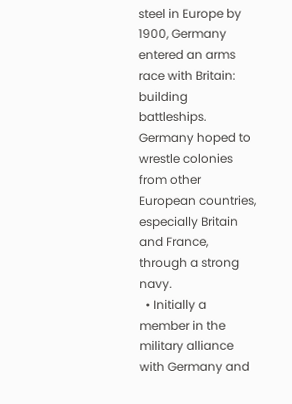steel in Europe by 1900, Germany entered an arms race with Britain: building battleships.  Germany hoped to wrestle colonies from other European countries, especially Britain and France, through a strong navy.
  • Initially a member in the military alliance with Germany and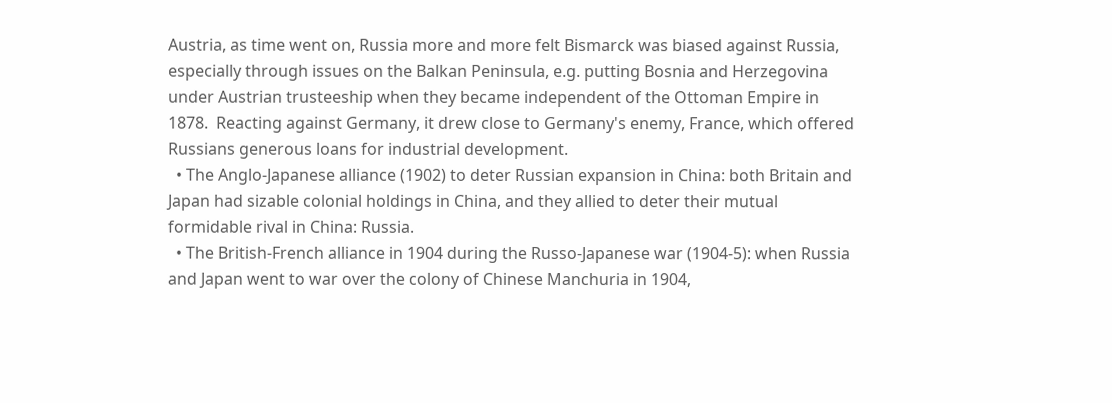Austria, as time went on, Russia more and more felt Bismarck was biased against Russia, especially through issues on the Balkan Peninsula, e.g. putting Bosnia and Herzegovina under Austrian trusteeship when they became independent of the Ottoman Empire in 1878.  Reacting against Germany, it drew close to Germany's enemy, France, which offered Russians generous loans for industrial development.
  • The Anglo-Japanese alliance (1902) to deter Russian expansion in China: both Britain and Japan had sizable colonial holdings in China, and they allied to deter their mutual formidable rival in China: Russia.
  • The British-French alliance in 1904 during the Russo-Japanese war (1904-5): when Russia and Japan went to war over the colony of Chinese Manchuria in 1904,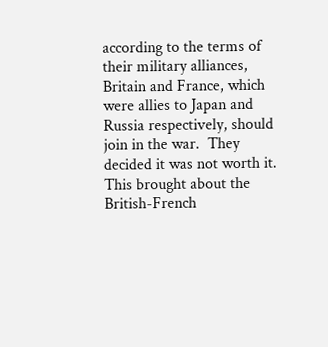according to the terms of their military alliances, Britain and France, which were allies to Japan and Russia respectively, should join in the war.  They decided it was not worth it.  This brought about the British-French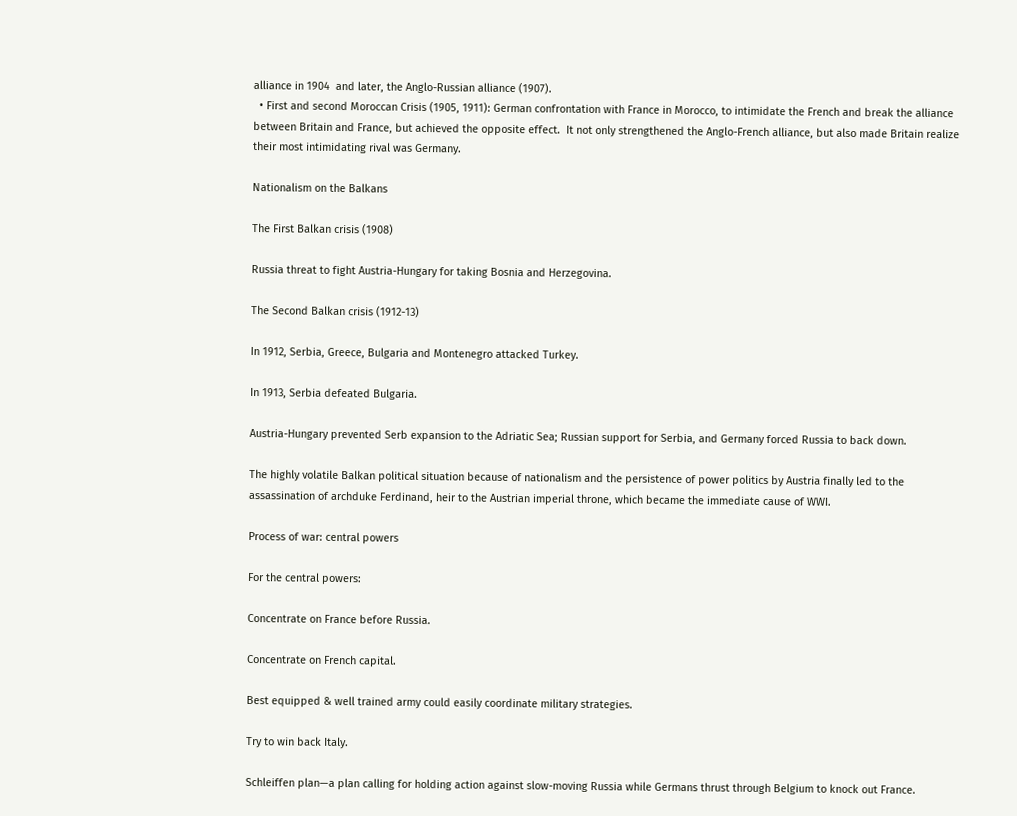alliance in 1904  and later, the Anglo-Russian alliance (1907).
  • First and second Moroccan Crisis (1905, 1911): German confrontation with France in Morocco, to intimidate the French and break the alliance between Britain and France, but achieved the opposite effect.  It not only strengthened the Anglo-French alliance, but also made Britain realize their most intimidating rival was Germany.

Nationalism on the Balkans

The First Balkan crisis (1908)

Russia threat to fight Austria-Hungary for taking Bosnia and Herzegovina.

The Second Balkan crisis (1912-13)

In 1912, Serbia, Greece, Bulgaria and Montenegro attacked Turkey.

In 1913, Serbia defeated Bulgaria.

Austria-Hungary prevented Serb expansion to the Adriatic Sea; Russian support for Serbia, and Germany forced Russia to back down.

The highly volatile Balkan political situation because of nationalism and the persistence of power politics by Austria finally led to the assassination of archduke Ferdinand, heir to the Austrian imperial throne, which became the immediate cause of WWI.

Process of war: central powers

For the central powers:

Concentrate on France before Russia.

Concentrate on French capital.

Best equipped & well trained army could easily coordinate military strategies.

Try to win back Italy.

Schleiffen plan—a plan calling for holding action against slow-moving Russia while Germans thrust through Belgium to knock out France.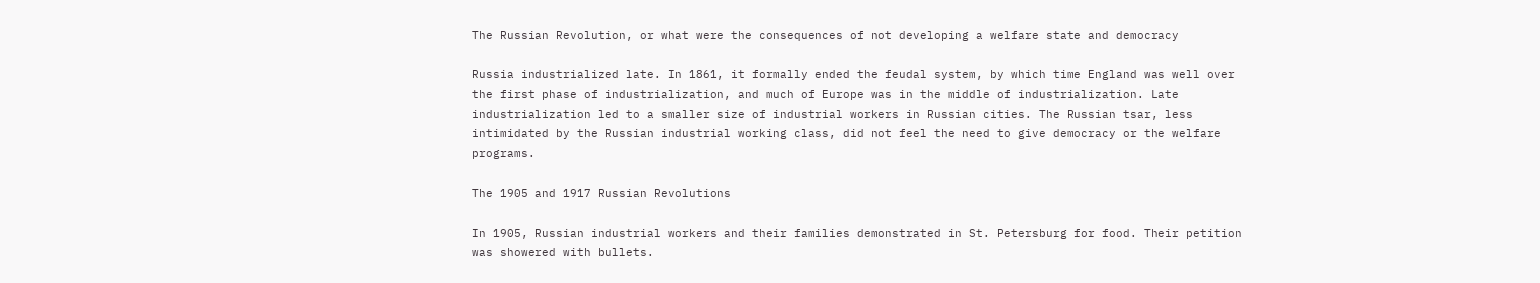The Russian Revolution, or what were the consequences of not developing a welfare state and democracy

Russia industrialized late. In 1861, it formally ended the feudal system, by which time England was well over the first phase of industrialization, and much of Europe was in the middle of industrialization. Late industrialization led to a smaller size of industrial workers in Russian cities. The Russian tsar, less intimidated by the Russian industrial working class, did not feel the need to give democracy or the welfare programs.

The 1905 and 1917 Russian Revolutions

In 1905, Russian industrial workers and their families demonstrated in St. Petersburg for food. Their petition was showered with bullets.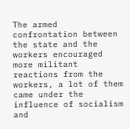The armed confrontation between the state and the workers encouraged more militant reactions from the workers, a lot of them came under the influence of socialism and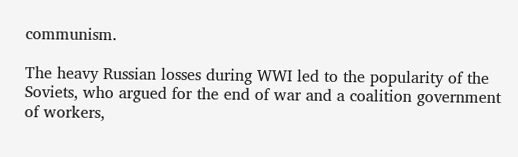communism.

The heavy Russian losses during WWI led to the popularity of the Soviets, who argued for the end of war and a coalition government of workers,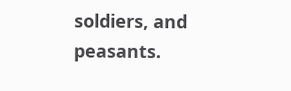soldiers, and peasants.